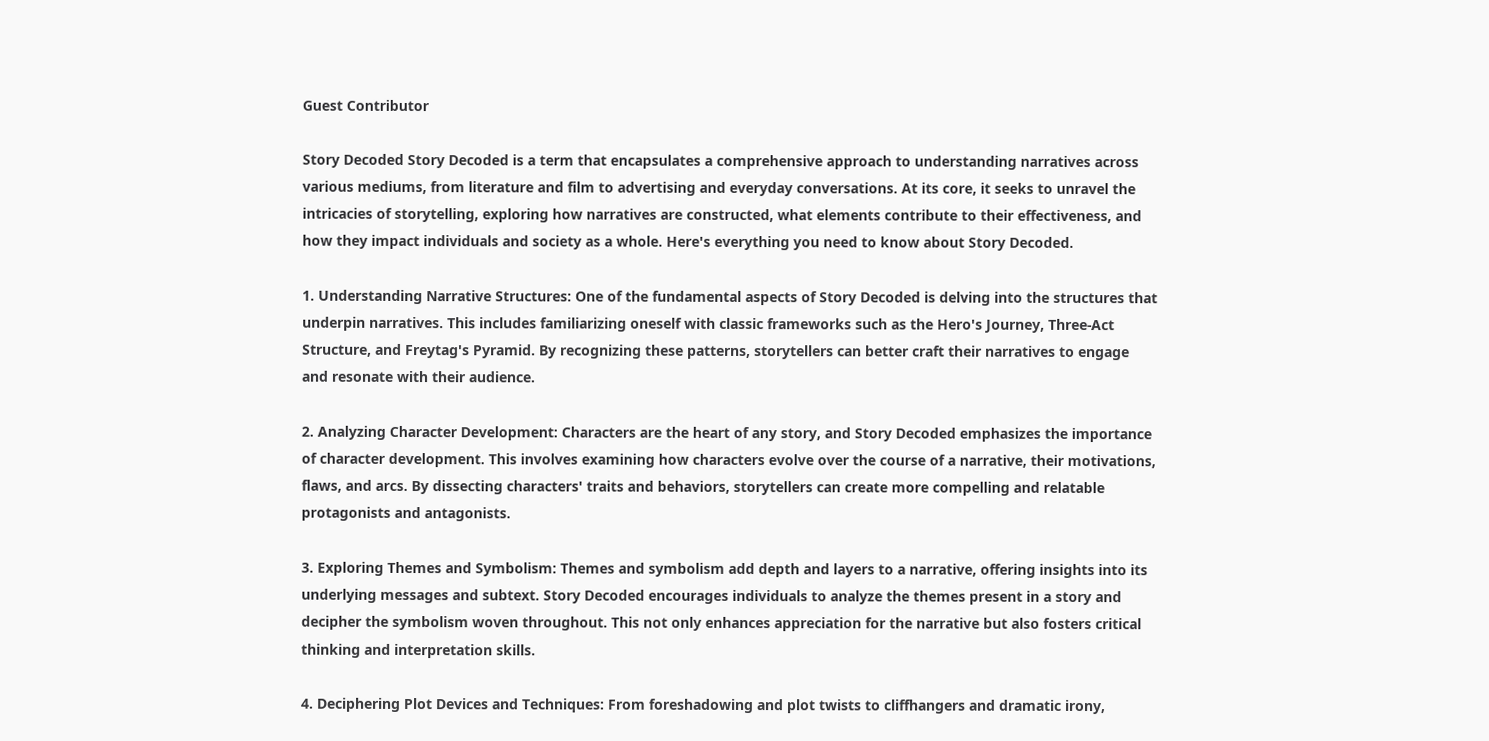Guest Contributor

Story Decoded Story Decoded is a term that encapsulates a comprehensive approach to understanding narratives across various mediums, from literature and film to advertising and everyday conversations. At its core, it seeks to unravel the intricacies of storytelling, exploring how narratives are constructed, what elements contribute to their effectiveness, and how they impact individuals and society as a whole. Here's everything you need to know about Story Decoded.

1. Understanding Narrative Structures: One of the fundamental aspects of Story Decoded is delving into the structures that underpin narratives. This includes familiarizing oneself with classic frameworks such as the Hero's Journey, Three-Act Structure, and Freytag's Pyramid. By recognizing these patterns, storytellers can better craft their narratives to engage and resonate with their audience.

2. Analyzing Character Development: Characters are the heart of any story, and Story Decoded emphasizes the importance of character development. This involves examining how characters evolve over the course of a narrative, their motivations, flaws, and arcs. By dissecting characters' traits and behaviors, storytellers can create more compelling and relatable protagonists and antagonists.

3. Exploring Themes and Symbolism: Themes and symbolism add depth and layers to a narrative, offering insights into its underlying messages and subtext. Story Decoded encourages individuals to analyze the themes present in a story and decipher the symbolism woven throughout. This not only enhances appreciation for the narrative but also fosters critical thinking and interpretation skills.

4. Deciphering Plot Devices and Techniques: From foreshadowing and plot twists to cliffhangers and dramatic irony,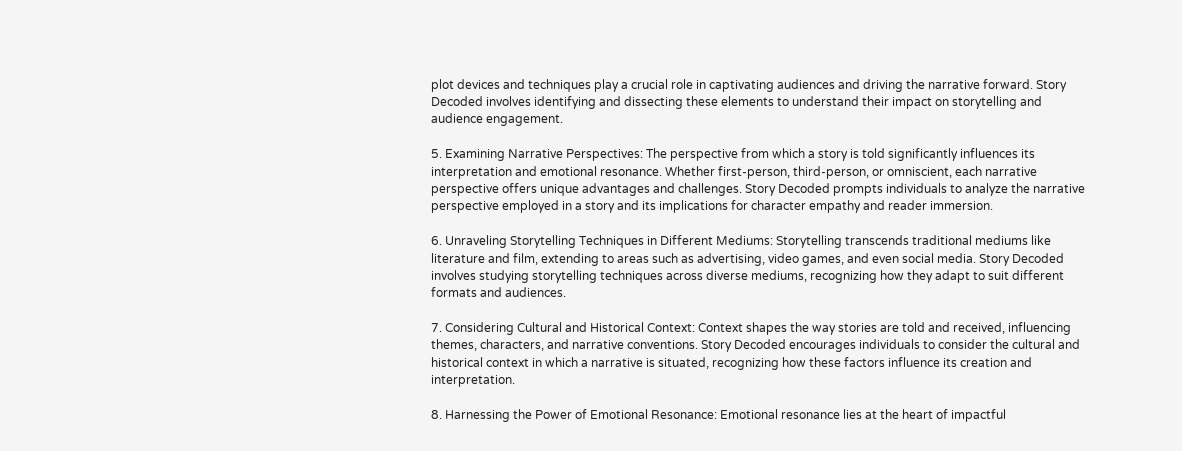plot devices and techniques play a crucial role in captivating audiences and driving the narrative forward. Story Decoded involves identifying and dissecting these elements to understand their impact on storytelling and audience engagement.

5. Examining Narrative Perspectives: The perspective from which a story is told significantly influences its interpretation and emotional resonance. Whether first-person, third-person, or omniscient, each narrative perspective offers unique advantages and challenges. Story Decoded prompts individuals to analyze the narrative perspective employed in a story and its implications for character empathy and reader immersion.

6. Unraveling Storytelling Techniques in Different Mediums: Storytelling transcends traditional mediums like literature and film, extending to areas such as advertising, video games, and even social media. Story Decoded involves studying storytelling techniques across diverse mediums, recognizing how they adapt to suit different formats and audiences.

7. Considering Cultural and Historical Context: Context shapes the way stories are told and received, influencing themes, characters, and narrative conventions. Story Decoded encourages individuals to consider the cultural and historical context in which a narrative is situated, recognizing how these factors influence its creation and interpretation.

8. Harnessing the Power of Emotional Resonance: Emotional resonance lies at the heart of impactful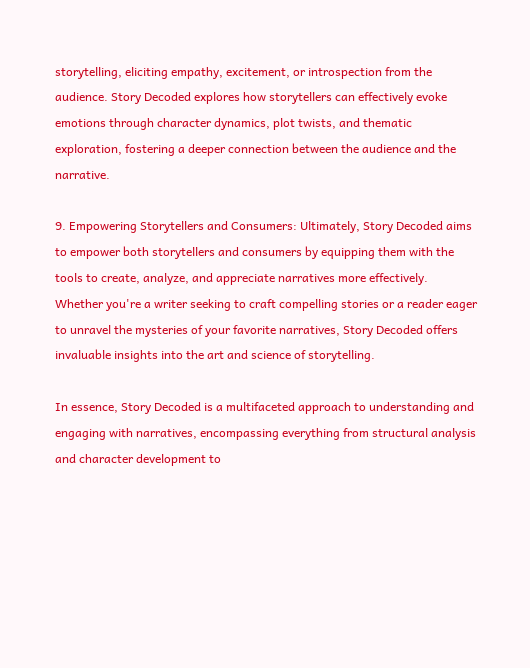storytelling, eliciting empathy, excitement, or introspection from the audience. Story Decoded explores how storytellers can effectively evoke emotions through character dynamics, plot twists, and thematic exploration, fostering a deeper connection between the audience and the narrative.

9. Empowering Storytellers and Consumers: Ultimately, Story Decoded aims to empower both storytellers and consumers by equipping them with the tools to create, analyze, and appreciate narratives more effectively. Whether you're a writer seeking to craft compelling stories or a reader eager to unravel the mysteries of your favorite narratives, Story Decoded offers invaluable insights into the art and science of storytelling.

In essence, Story Decoded is a multifaceted approach to understanding and engaging with narratives, encompassing everything from structural analysis and character development to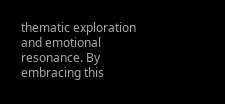thematic exploration and emotional resonance. By embracing this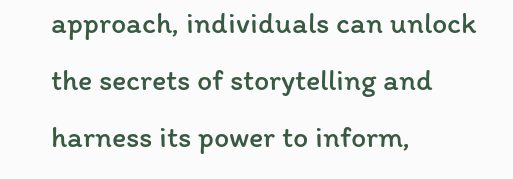approach, individuals can unlock the secrets of storytelling and harness its power to inform,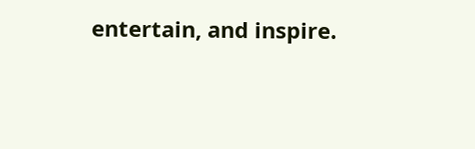entertain, and inspire.